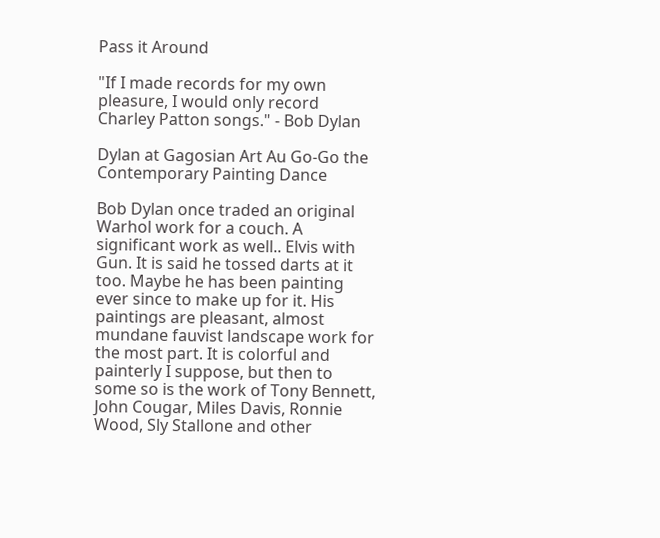Pass it Around

"If I made records for my own pleasure, I would only record Charley Patton songs." - Bob Dylan

Dylan at Gagosian Art Au Go-Go the Contemporary Painting Dance

Bob Dylan once traded an original Warhol work for a couch. A significant work as well.. Elvis with Gun. It is said he tossed darts at it too. Maybe he has been painting ever since to make up for it. His paintings are pleasant, almost mundane fauvist landscape work for the most part. It is colorful and painterly I suppose, but then to some so is the work of Tony Bennett, John Cougar, Miles Davis, Ronnie Wood, Sly Stallone and other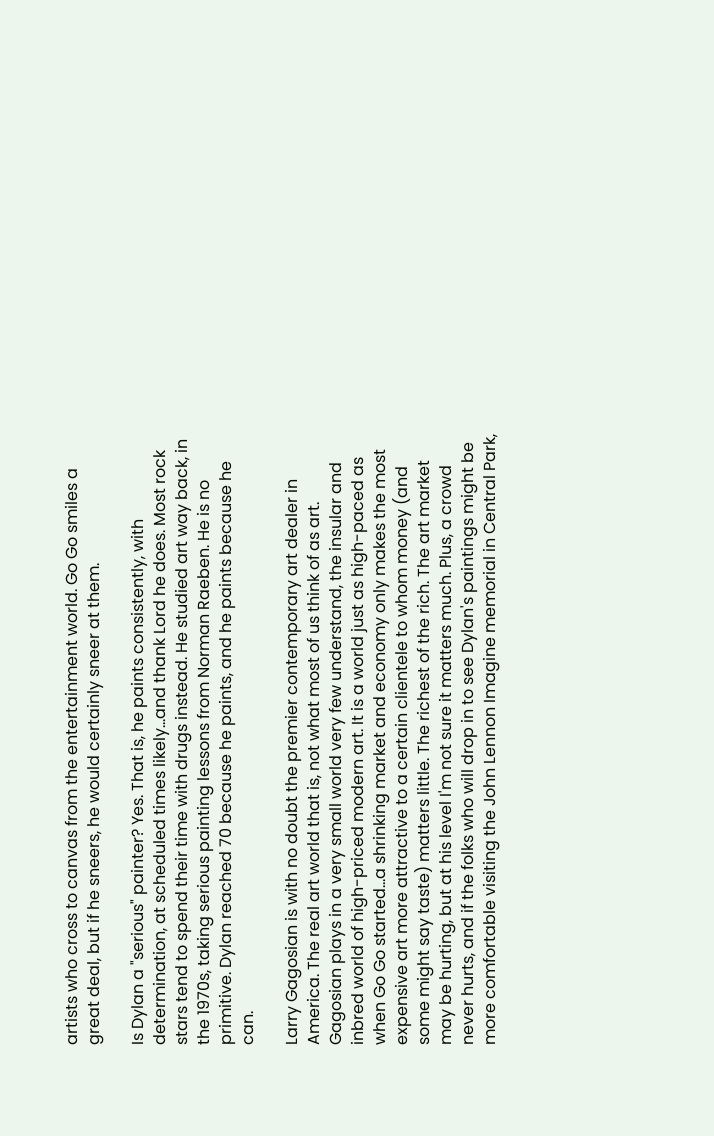artists who cross to canvas from the entertainment world. Go Go smiles a great deal, but if he sneers, he would certainly sneer at them.

Is Dylan a "serious" painter? Yes. That is, he paints consistently, with determination, at scheduled times likely...and thank Lord he does. Most rock stars tend to spend their time with drugs instead. He studied art way back, in the 1970s, taking serious painting lessons from Norman Raeben. He is no primitive. Dylan reached 70 because he paints, and he paints because he can.

Larry Gagosian is with no doubt the premier contemporary art dealer in America. The real art world that is, not what most of us think of as art. Gagosian plays in a very small world very few understand, the insular and inbred world of high-priced modern art. It is a world just as high-paced as when Go Go started...a shrinking market and economy only makes the most expensive art more attractive to a certain clientele to whom money (and some might say taste) matters little. The richest of the rich. The art market may be hurting, but at his level I'm not sure it matters much. Plus, a crowd never hurts, and if the folks who will drop in to see Dylan's paintings might be more comfortable visiting the John Lennon Imagine memorial in Central Park,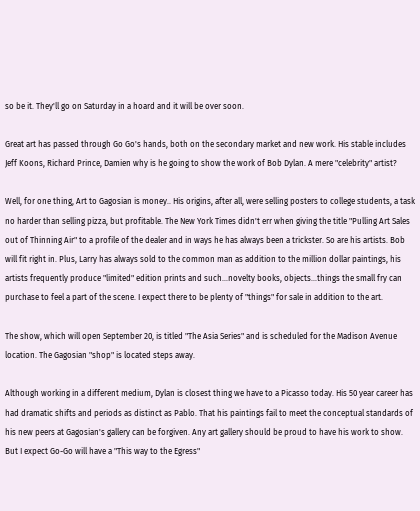so be it. They'll go on Saturday in a hoard and it will be over soon.

Great art has passed through Go Go's hands, both on the secondary market and new work. His stable includes Jeff Koons, Richard Prince, Damien why is he going to show the work of Bob Dylan. A mere "celebrity" artist?

Well, for one thing, Art to Gagosian is money.. His origins, after all, were selling posters to college students, a task no harder than selling pizza, but profitable. The New York Times didn't err when giving the title "Pulling Art Sales out of Thinning Air" to a profile of the dealer and in ways he has always been a trickster. So are his artists. Bob will fit right in. Plus, Larry has always sold to the common man as addition to the million dollar paintings, his artists frequently produce "limited" edition prints and such...novelty books, objects...things the small fry can purchase to feel a part of the scene. I expect there to be plenty of "things" for sale in addition to the art.

The show, which will open September 20, is titled "The Asia Series" and is scheduled for the Madison Avenue location. The Gagosian "shop" is located steps away.

Although working in a different medium, Dylan is closest thing we have to a Picasso today. His 50 year career has had dramatic shifts and periods as distinct as Pablo. That his paintings fail to meet the conceptual standards of his new peers at Gagosian's gallery can be forgiven. Any art gallery should be proud to have his work to show. But I expect Go-Go will have a "This way to the Egress"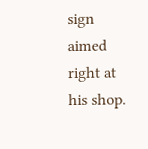sign aimed right at his shop.